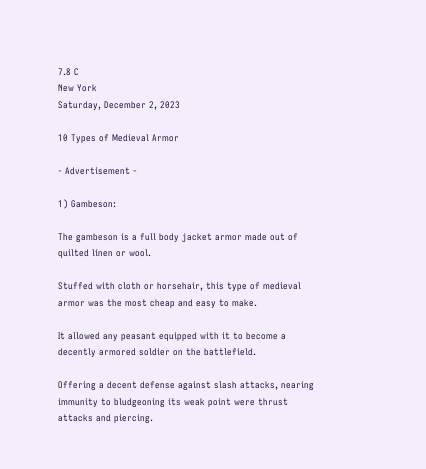7.8 C
New York
Saturday, December 2, 2023

10 Types of Medieval Armor

- Advertisement -

1) Gambeson:

The gambeson is a full body jacket armor made out of quilted linen or wool.

Stuffed with cloth or horsehair, this type of medieval armor was the most cheap and easy to make.

It allowed any peasant equipped with it to become a decently armored soldier on the battlefield.

Offering a decent defense against slash attacks, nearing immunity to bludgeoning its weak point were thrust attacks and piercing.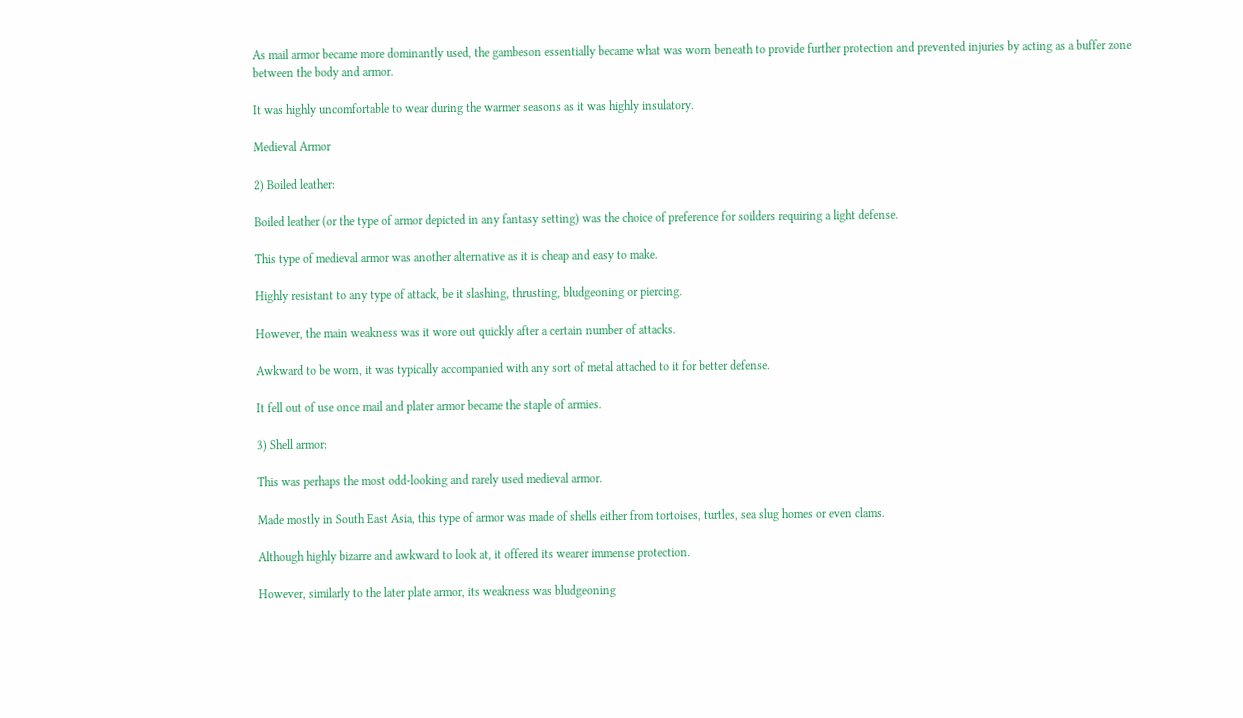As mail armor became more dominantly used, the gambeson essentially became what was worn beneath to provide further protection and prevented injuries by acting as a buffer zone between the body and armor.

It was highly uncomfortable to wear during the warmer seasons as it was highly insulatory.

Medieval Armor

2) Boiled leather:

Boiled leather (or the type of armor depicted in any fantasy setting) was the choice of preference for soilders requiring a light defense.

This type of medieval armor was another alternative as it is cheap and easy to make.

Highly resistant to any type of attack, be it slashing, thrusting, bludgeoning or piercing.

However, the main weakness was it wore out quickly after a certain number of attacks.

Awkward to be worn, it was typically accompanied with any sort of metal attached to it for better defense.

It fell out of use once mail and plater armor became the staple of armies.

3) Shell armor:

This was perhaps the most odd-looking and rarely used medieval armor.

Made mostly in South East Asia, this type of armor was made of shells either from tortoises, turtles, sea slug homes or even clams.

Although highly bizarre and awkward to look at, it offered its wearer immense protection.

However, similarly to the later plate armor, its weakness was bludgeoning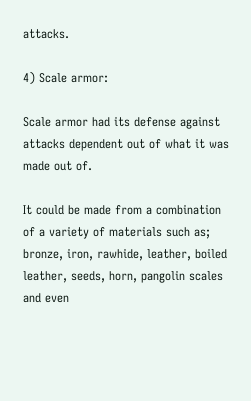attacks.

4) Scale armor:

Scale armor had its defense against attacks dependent out of what it was made out of.

It could be made from a combination of a variety of materials such as; bronze, iron, rawhide, leather, boiled leather, seeds, horn, pangolin scales and even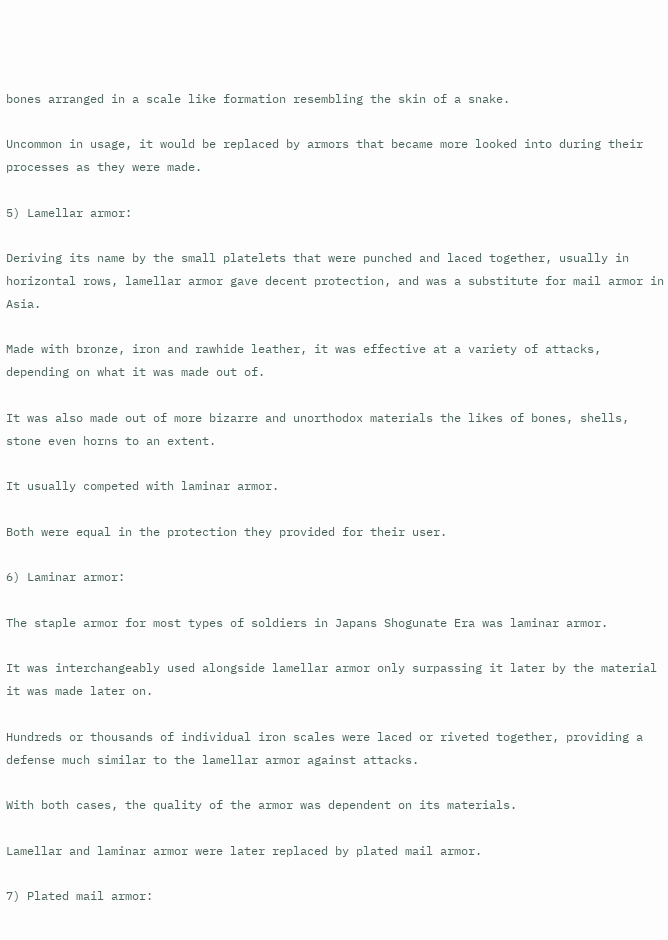bones arranged in a scale like formation resembling the skin of a snake.

Uncommon in usage, it would be replaced by armors that became more looked into during their processes as they were made.

5) Lamellar armor:

Deriving its name by the small platelets that were punched and laced together, usually in horizontal rows, lamellar armor gave decent protection, and was a substitute for mail armor in Asia.

Made with bronze, iron and rawhide leather, it was effective at a variety of attacks, depending on what it was made out of.

It was also made out of more bizarre and unorthodox materials the likes of bones, shells, stone even horns to an extent.

It usually competed with laminar armor.

Both were equal in the protection they provided for their user.

6) Laminar armor:

The staple armor for most types of soldiers in Japans Shogunate Era was laminar armor.

It was interchangeably used alongside lamellar armor only surpassing it later by the material it was made later on.

Hundreds or thousands of individual iron scales were laced or riveted together, providing a defense much similar to the lamellar armor against attacks.

With both cases, the quality of the armor was dependent on its materials.

Lamellar and laminar armor were later replaced by plated mail armor.

7) Plated mail armor: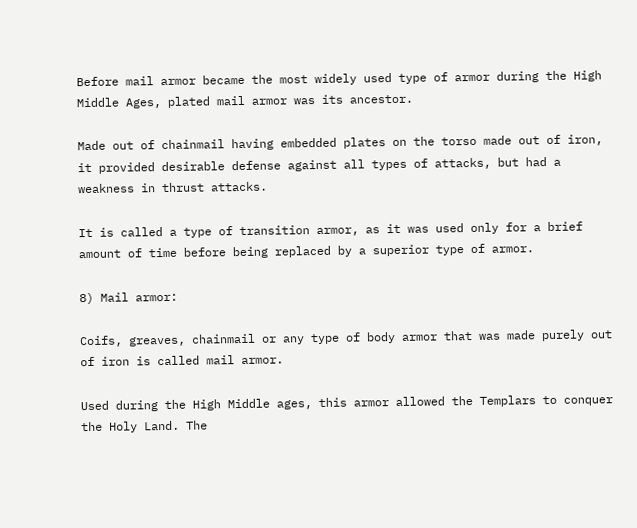Before mail armor became the most widely used type of armor during the High Middle Ages, plated mail armor was its ancestor.

Made out of chainmail having embedded plates on the torso made out of iron, it provided desirable defense against all types of attacks, but had a weakness in thrust attacks.

It is called a type of transition armor, as it was used only for a brief amount of time before being replaced by a superior type of armor.

8) Mail armor:

Coifs, greaves, chainmail or any type of body armor that was made purely out of iron is called mail armor.

Used during the High Middle ages, this armor allowed the Templars to conquer the Holy Land. The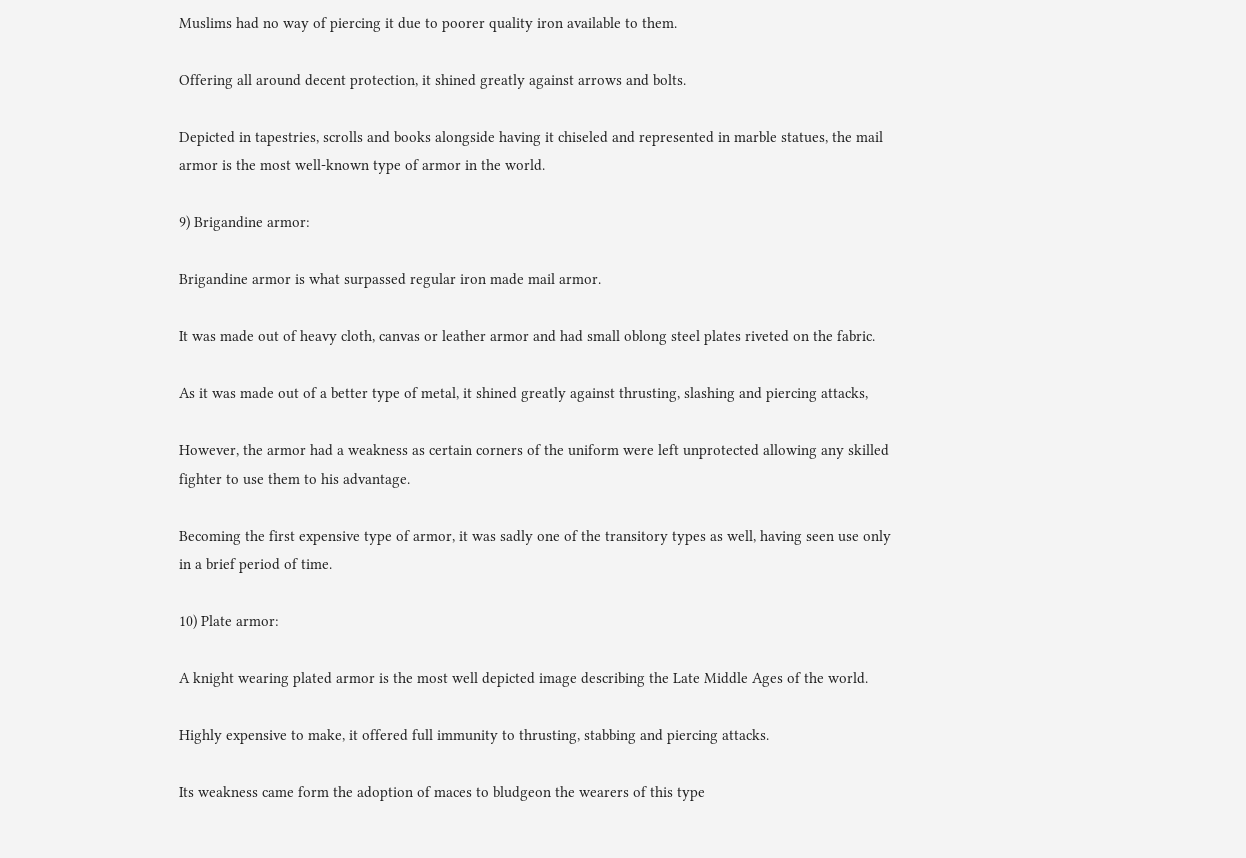Muslims had no way of piercing it due to poorer quality iron available to them.

Offering all around decent protection, it shined greatly against arrows and bolts.

Depicted in tapestries, scrolls and books alongside having it chiseled and represented in marble statues, the mail armor is the most well-known type of armor in the world.

9) Brigandine armor:

Brigandine armor is what surpassed regular iron made mail armor.

It was made out of heavy cloth, canvas or leather armor and had small oblong steel plates riveted on the fabric.

As it was made out of a better type of metal, it shined greatly against thrusting, slashing and piercing attacks,

However, the armor had a weakness as certain corners of the uniform were left unprotected allowing any skilled fighter to use them to his advantage.

Becoming the first expensive type of armor, it was sadly one of the transitory types as well, having seen use only in a brief period of time.

10) Plate armor:

A knight wearing plated armor is the most well depicted image describing the Late Middle Ages of the world.

Highly expensive to make, it offered full immunity to thrusting, stabbing and piercing attacks.

Its weakness came form the adoption of maces to bludgeon the wearers of this type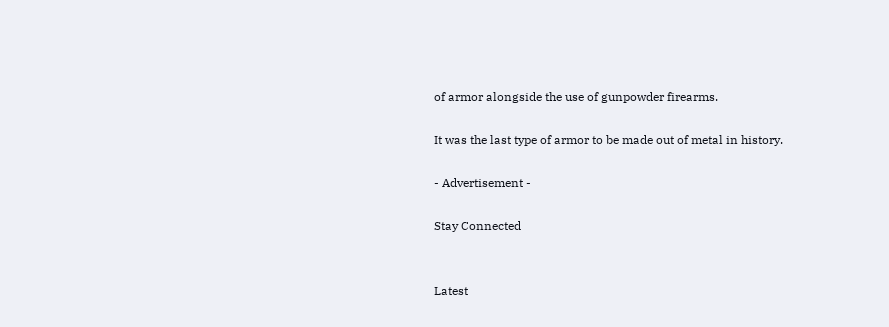of armor alongside the use of gunpowder firearms.

It was the last type of armor to be made out of metal in history.

- Advertisement -

Stay Connected


Latest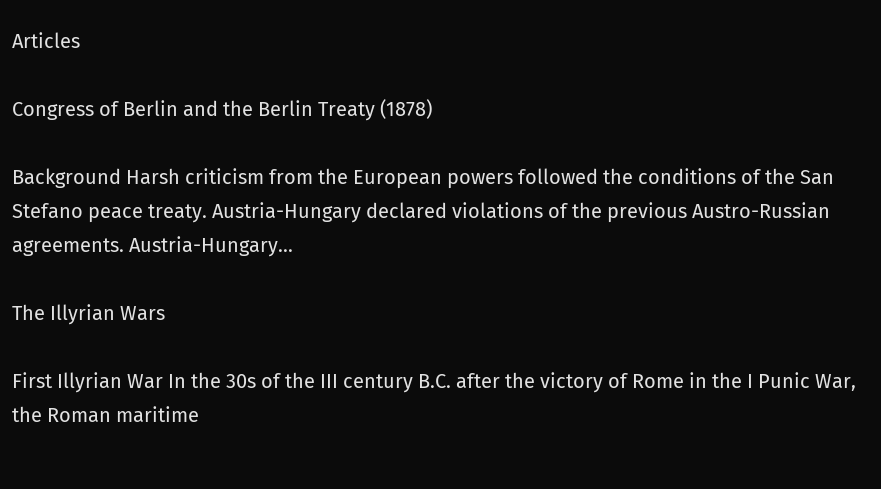Articles

Congress of Berlin and the Berlin Treaty (1878)

Background Harsh criticism from the European powers followed the conditions of the San Stefano peace treaty. Austria-Hungary declared violations of the previous Austro-Russian agreements. Austria-Hungary...

The Illyrian Wars

First Illyrian War In the 30s of the III century B.C. after the victory of Rome in the I Punic War, the Roman maritime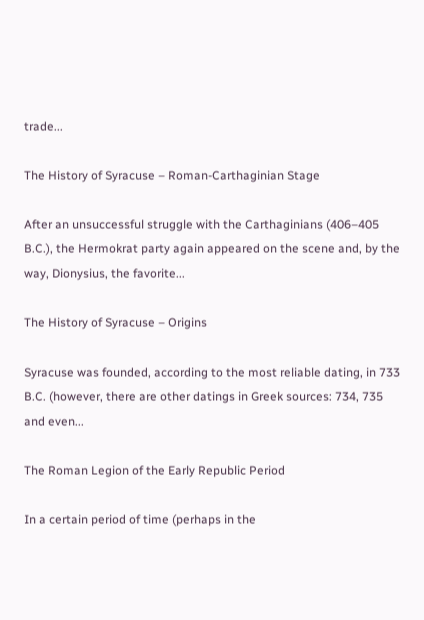trade...

The History of Syracuse – Roman-Carthaginian Stage

After an unsuccessful struggle with the Carthaginians (406–405 B.C.), the Hermokrat party again appeared on the scene and, by the way, Dionysius, the favorite...

The History of Syracuse – Origins

Syracuse was founded, according to the most reliable dating, in 733 B.C. (however, there are other datings in Greek sources: 734, 735 and even...

The Roman Legion of the Early Republic Period

In a certain period of time (perhaps in the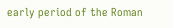early period of the Roman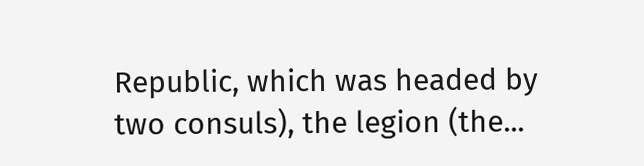Republic, which was headed by two consuls), the legion (the...